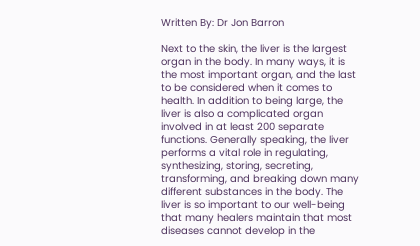Written By: Dr Jon Barron

Next to the skin, the liver is the largest organ in the body. In many ways, it is the most important organ, and the last to be considered when it comes to health. In addition to being large, the liver is also a complicated organ involved in at least 200 separate functions. Generally speaking, the liver performs a vital role in regulating, synthesizing, storing, secreting, transforming, and breaking down many different substances in the body. The liver is so important to our well-being that many healers maintain that most diseases cannot develop in the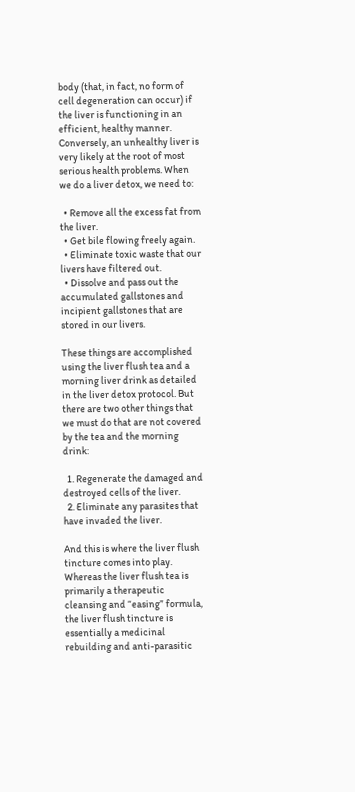body (that, in fact, no form of cell degeneration can occur) if the liver is functioning in an efficient, healthy manner. Conversely, an unhealthy liver is very likely at the root of most serious health problems. When we do a liver detox, we need to:

  • Remove all the excess fat from the liver.
  • Get bile flowing freely again.
  • Eliminate toxic waste that our livers have filtered out.
  • Dissolve and pass out the accumulated gallstones and incipient gallstones that are stored in our livers.

These things are accomplished using the liver flush tea and a morning liver drink as detailed in the liver detox protocol. But there are two other things that we must do that are not covered by the tea and the morning drink:

  1. Regenerate the damaged and destroyed cells of the liver.
  2. Eliminate any parasites that have invaded the liver.

And this is where the liver flush tincture comes into play. Whereas the liver flush tea is primarily a therapeutic cleansing and “easing” formula, the liver flush tincture is essentially a medicinal rebuilding and anti-parasitic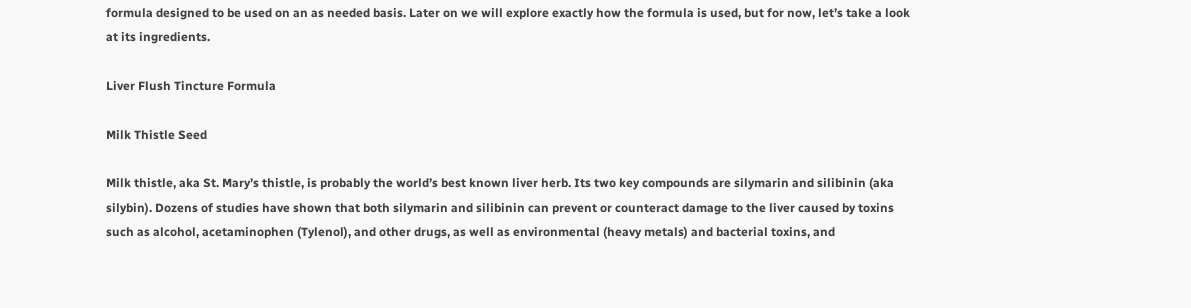formula designed to be used on an as needed basis. Later on we will explore exactly how the formula is used, but for now, let’s take a look at its ingredients.

Liver Flush Tincture Formula

Milk Thistle Seed

Milk thistle, aka St. Mary’s thistle, is probably the world’s best known liver herb. Its two key compounds are silymarin and silibinin (aka silybin). Dozens of studies have shown that both silymarin and silibinin can prevent or counteract damage to the liver caused by toxins such as alcohol, acetaminophen (Tylenol), and other drugs, as well as environmental (heavy metals) and bacterial toxins, and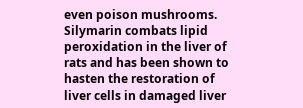even poison mushrooms. Silymarin combats lipid peroxidation in the liver of rats and has been shown to hasten the restoration of liver cells in damaged liver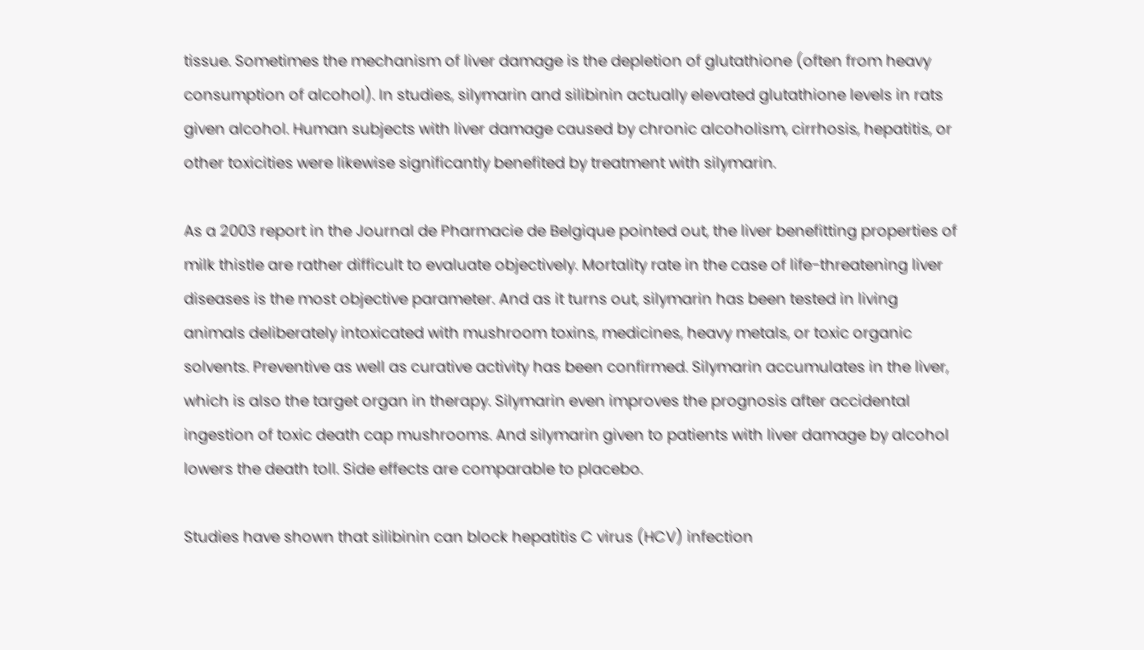tissue. Sometimes the mechanism of liver damage is the depletion of glutathione (often from heavy consumption of alcohol). In studies, silymarin and silibinin actually elevated glutathione levels in rats given alcohol. Human subjects with liver damage caused by chronic alcoholism, cirrhosis, hepatitis, or other toxicities were likewise significantly benefited by treatment with silymarin.

As a 2003 report in the Journal de Pharmacie de Belgique pointed out, the liver benefitting properties of milk thistle are rather difficult to evaluate objectively. Mortality rate in the case of life-threatening liver diseases is the most objective parameter. And as it turns out, silymarin has been tested in living animals deliberately intoxicated with mushroom toxins, medicines, heavy metals, or toxic organic solvents. Preventive as well as curative activity has been confirmed. Silymarin accumulates in the liver, which is also the target organ in therapy. Silymarin even improves the prognosis after accidental ingestion of toxic death cap mushrooms. And silymarin given to patients with liver damage by alcohol lowers the death toll. Side effects are comparable to placebo.

Studies have shown that silibinin can block hepatitis C virus (HCV) infection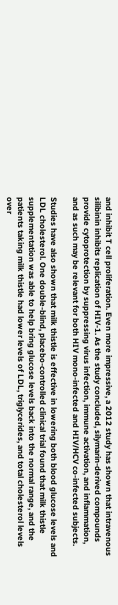and inhibit T cell proliferation. Even more impressive, a 2012 study has shown that intravenous silibinin inhibits replication of HIV-1. As the study concluded, silymarin-derived compounds provide cytoprotection by suppressing virus infection, immune activation, and inflammation, and as such may be relevant for both HIV mono-infected and HIV/HCV co-infected subjects.

Studies have also shown that milk thistle is effective in lowering both blood glucose levels and LDL cholesterol. One double-blind, placebo-controlled clinical trial found that milk thistle supplementation was able to help bring glucose levels back into the normal range, and the patients taking milk thistle had lower levels of LDL, triglycerides, and total cholesterol levels over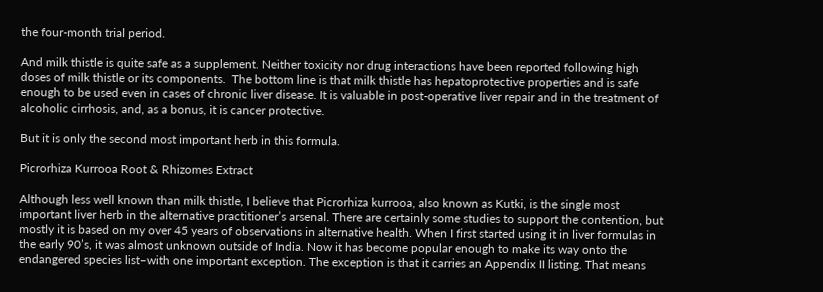the four-month trial period.

And milk thistle is quite safe as a supplement. Neither toxicity nor drug interactions have been reported following high doses of milk thistle or its components.  The bottom line is that milk thistle has hepatoprotective properties and is safe enough to be used even in cases of chronic liver disease. It is valuable in post-operative liver repair and in the treatment of alcoholic cirrhosis, and, as a bonus, it is cancer protective.

But it is only the second most important herb in this formula.

Picrorhiza Kurrooa Root & Rhizomes Extract

Although less well known than milk thistle, I believe that Picrorhiza kurrooa, also known as Kutki, is the single most important liver herb in the alternative practitioner’s arsenal. There are certainly some studies to support the contention, but mostly it is based on my over 45 years of observations in alternative health. When I first started using it in liver formulas in the early 90’s, it was almost unknown outside of India. Now it has become popular enough to make its way onto the endangered species list–with one important exception. The exception is that it carries an Appendix II listing. That means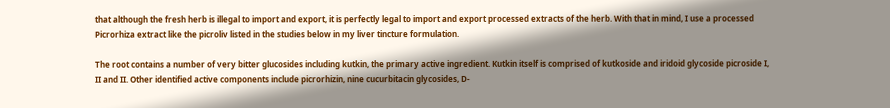that although the fresh herb is illegal to import and export, it is perfectly legal to import and export processed extracts of the herb. With that in mind, I use a processed Picrorhiza extract like the picroliv listed in the studies below in my liver tincture formulation.

The root contains a number of very bitter glucosides including kutkin, the primary active ingredient. Kutkin itself is comprised of kutkoside and iridoid glycoside picroside I, II and II. Other identified active components include picrorhizin, nine cucurbitacin glycosides, D-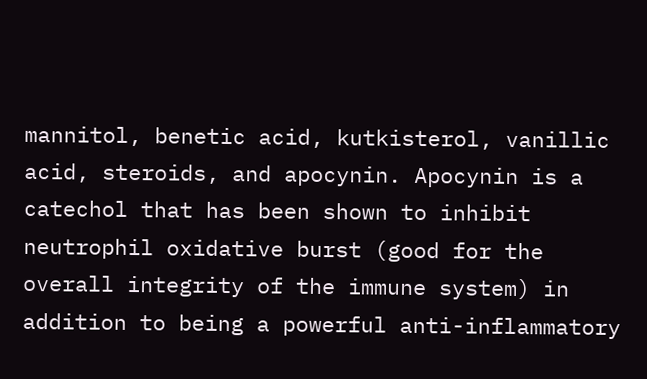mannitol, benetic acid, kutkisterol, vanillic acid, steroids, and apocynin. Apocynin is a catechol that has been shown to inhibit neutrophil oxidative burst (good for the overall integrity of the immune system) in addition to being a powerful anti-inflammatory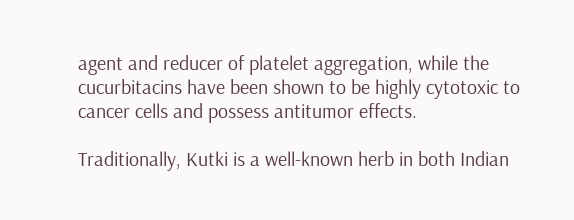agent and reducer of platelet aggregation, while the cucurbitacins have been shown to be highly cytotoxic to cancer cells and possess antitumor effects.

Traditionally, Kutki is a well-known herb in both Indian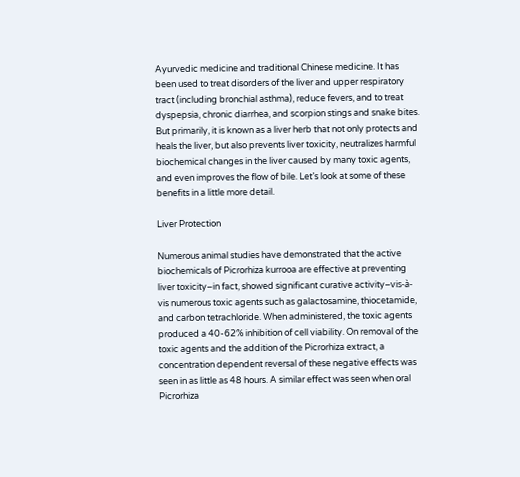Ayurvedic medicine and traditional Chinese medicine. It has been used to treat disorders of the liver and upper respiratory tract (including bronchial asthma), reduce fevers, and to treat dyspepsia, chronic diarrhea, and scorpion stings and snake bites. But primarily, it is known as a liver herb that not only protects and heals the liver, but also prevents liver toxicity, neutralizes harmful biochemical changes in the liver caused by many toxic agents, and even improves the flow of bile. Let’s look at some of these benefits in a little more detail.

Liver Protection

Numerous animal studies have demonstrated that the active biochemicals of Picrorhiza kurrooa are effective at preventing liver toxicity–in fact, showed significant curative activity–vis-à-vis numerous toxic agents such as galactosamine, thiocetamide, and carbon tetrachloride. When administered, the toxic agents produced a 40-62% inhibition of cell viability. On removal of the toxic agents and the addition of the Picrorhiza extract, a concentration dependent reversal of these negative effects was seen in as little as 48 hours. A similar effect was seen when oral Picrorhiza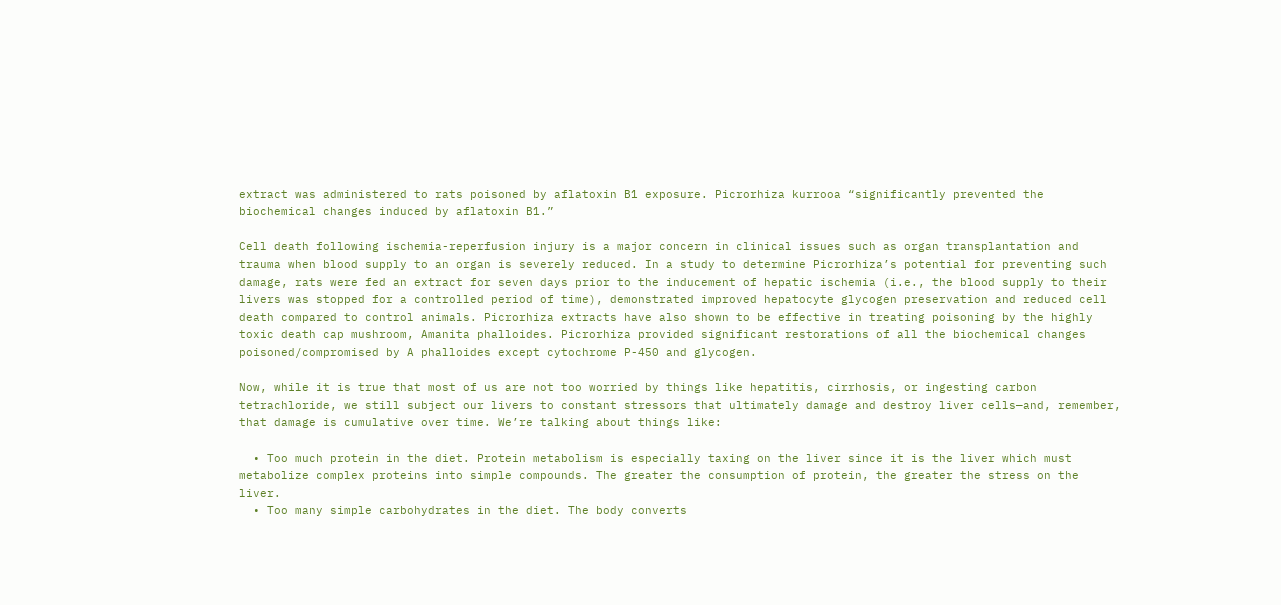extract was administered to rats poisoned by aflatoxin B1 exposure. Picrorhiza kurrooa “significantly prevented the biochemical changes induced by aflatoxin B1.”

Cell death following ischemia-reperfusion injury is a major concern in clinical issues such as organ transplantation and trauma when blood supply to an organ is severely reduced. In a study to determine Picrorhiza’s potential for preventing such damage, rats were fed an extract for seven days prior to the inducement of hepatic ischemia (i.e., the blood supply to their livers was stopped for a controlled period of time), demonstrated improved hepatocyte glycogen preservation and reduced cell death compared to control animals. Picrorhiza extracts have also shown to be effective in treating poisoning by the highly toxic death cap mushroom, Amanita phalloides. Picrorhiza provided significant restorations of all the biochemical changes poisoned/compromised by A phalloides except cytochrome P-450 and glycogen.

Now, while it is true that most of us are not too worried by things like hepatitis, cirrhosis, or ingesting carbon tetrachloride, we still subject our livers to constant stressors that ultimately damage and destroy liver cells—and, remember, that damage is cumulative over time. We’re talking about things like:

  • Too much protein in the diet. Protein metabolism is especially taxing on the liver since it is the liver which must metabolize complex proteins into simple compounds. The greater the consumption of protein, the greater the stress on the liver.
  • Too many simple carbohydrates in the diet. The body converts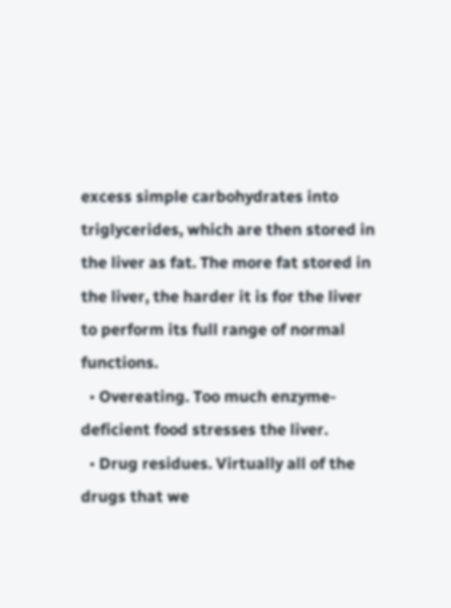excess simple carbohydrates into triglycerides, which are then stored in the liver as fat. The more fat stored in the liver, the harder it is for the liver to perform its full range of normal functions.
  • Overeating. Too much enzyme-deficient food stresses the liver.
  • Drug residues. Virtually all of the drugs that we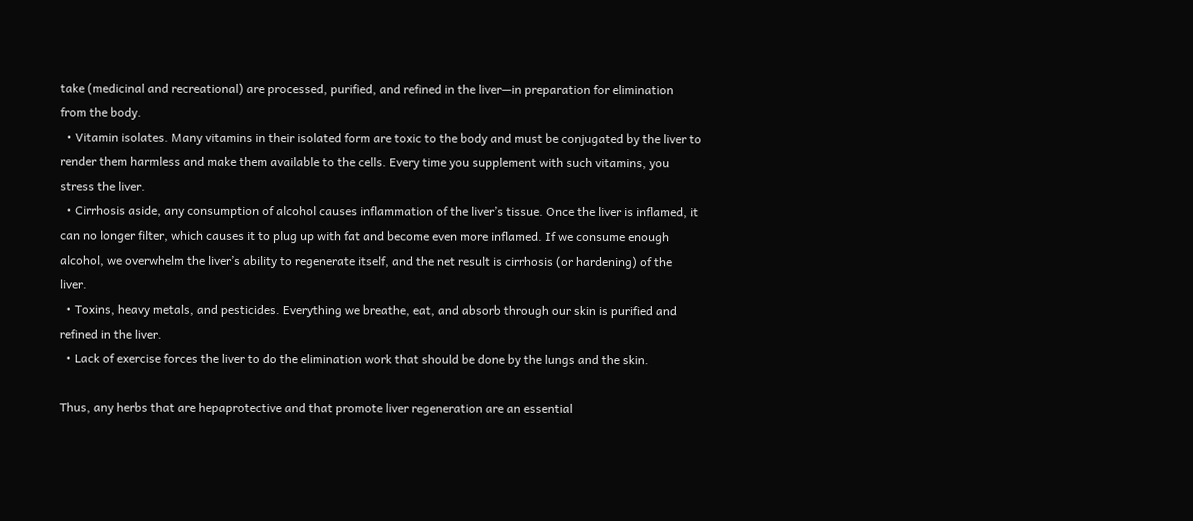take (medicinal and recreational) are processed, purified, and refined in the liver—in preparation for elimination from the body.
  • Vitamin isolates. Many vitamins in their isolated form are toxic to the body and must be conjugated by the liver to render them harmless and make them available to the cells. Every time you supplement with such vitamins, you stress the liver.
  • Cirrhosis aside, any consumption of alcohol causes inflammation of the liver’s tissue. Once the liver is inflamed, it can no longer filter, which causes it to plug up with fat and become even more inflamed. If we consume enough alcohol, we overwhelm the liver’s ability to regenerate itself, and the net result is cirrhosis (or hardening) of the liver.
  • Toxins, heavy metals, and pesticides. Everything we breathe, eat, and absorb through our skin is purified and refined in the liver.
  • Lack of exercise forces the liver to do the elimination work that should be done by the lungs and the skin.

Thus, any herbs that are hepaprotective and that promote liver regeneration are an essential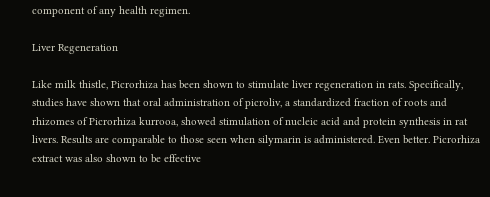component of any health regimen.

Liver Regeneration

Like milk thistle, Picrorhiza has been shown to stimulate liver regeneration in rats. Specifically, studies have shown that oral administration of picroliv, a standardized fraction of roots and rhizomes of Picrorhiza kurrooa, showed stimulation of nucleic acid and protein synthesis in rat livers. Results are comparable to those seen when silymarin is administered. Even better. Picrorhiza extract was also shown to be effective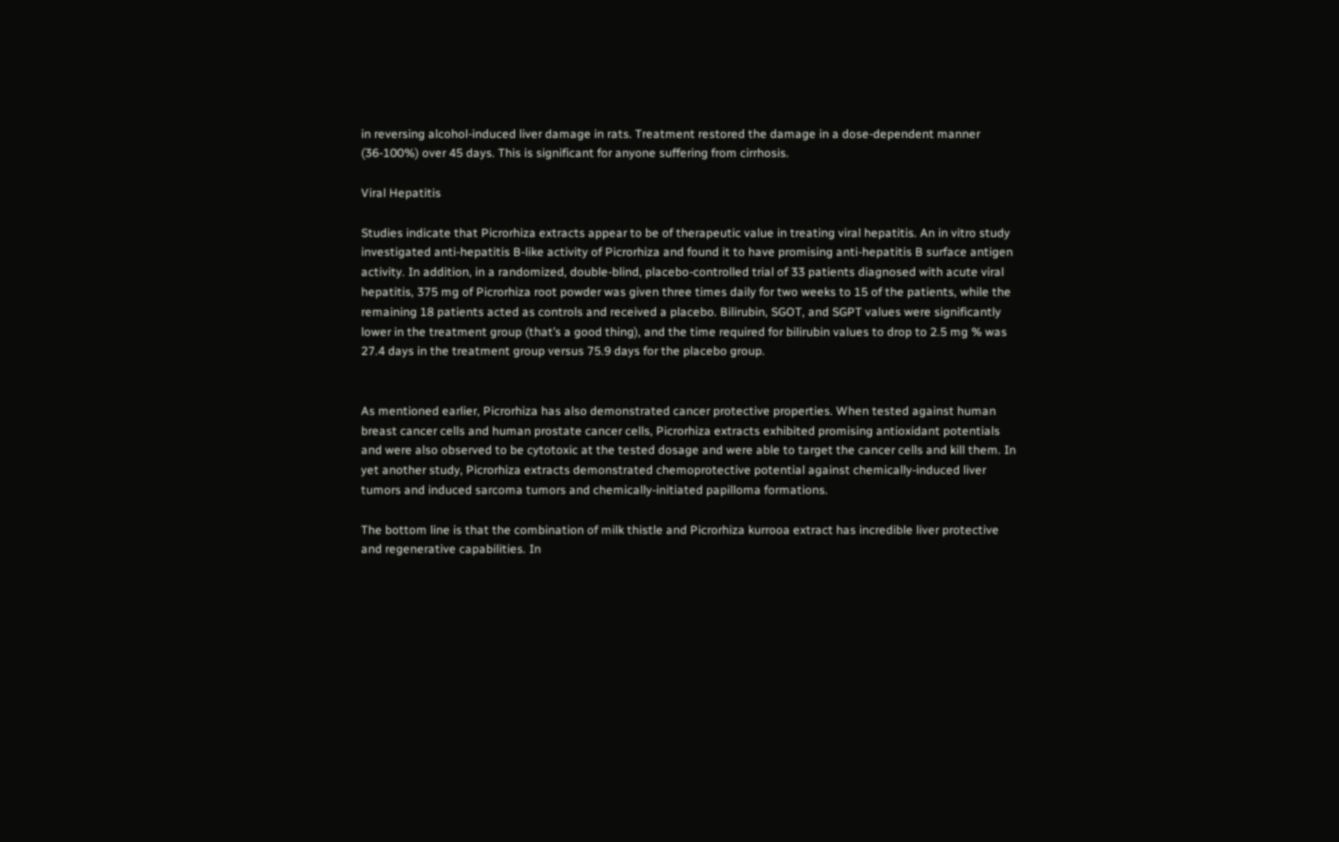in reversing alcohol-induced liver damage in rats. Treatment restored the damage in a dose-dependent manner (36-100%) over 45 days. This is significant for anyone suffering from cirrhosis.

Viral Hepatitis

Studies indicate that Picrorhiza extracts appear to be of therapeutic value in treating viral hepatitis. An in vitro study investigated anti-hepatitis B-like activity of Picrorhiza and found it to have promising anti-hepatitis B surface antigen activity. In addition, in a randomized, double-blind, placebo-controlled trial of 33 patients diagnosed with acute viral hepatitis, 375 mg of Picrorhiza root powder was given three times daily for two weeks to 15 of the patients, while the remaining 18 patients acted as controls and received a placebo. Bilirubin, SGOT, and SGPT values were significantly lower in the treatment group (that’s a good thing), and the time required for bilirubin values to drop to 2.5 mg % was 27.4 days in the treatment group versus 75.9 days for the placebo group.


As mentioned earlier, Picrorhiza has also demonstrated cancer protective properties. When tested against human breast cancer cells and human prostate cancer cells, Picrorhiza extracts exhibited promising antioxidant potentials and were also observed to be cytotoxic at the tested dosage and were able to target the cancer cells and kill them. In yet another study, Picrorhiza extracts demonstrated chemoprotective potential against chemically-induced liver tumors and induced sarcoma tumors and chemically-initiated papilloma formations.

The bottom line is that the combination of milk thistle and Picrorhiza kurrooa extract has incredible liver protective and regenerative capabilities. In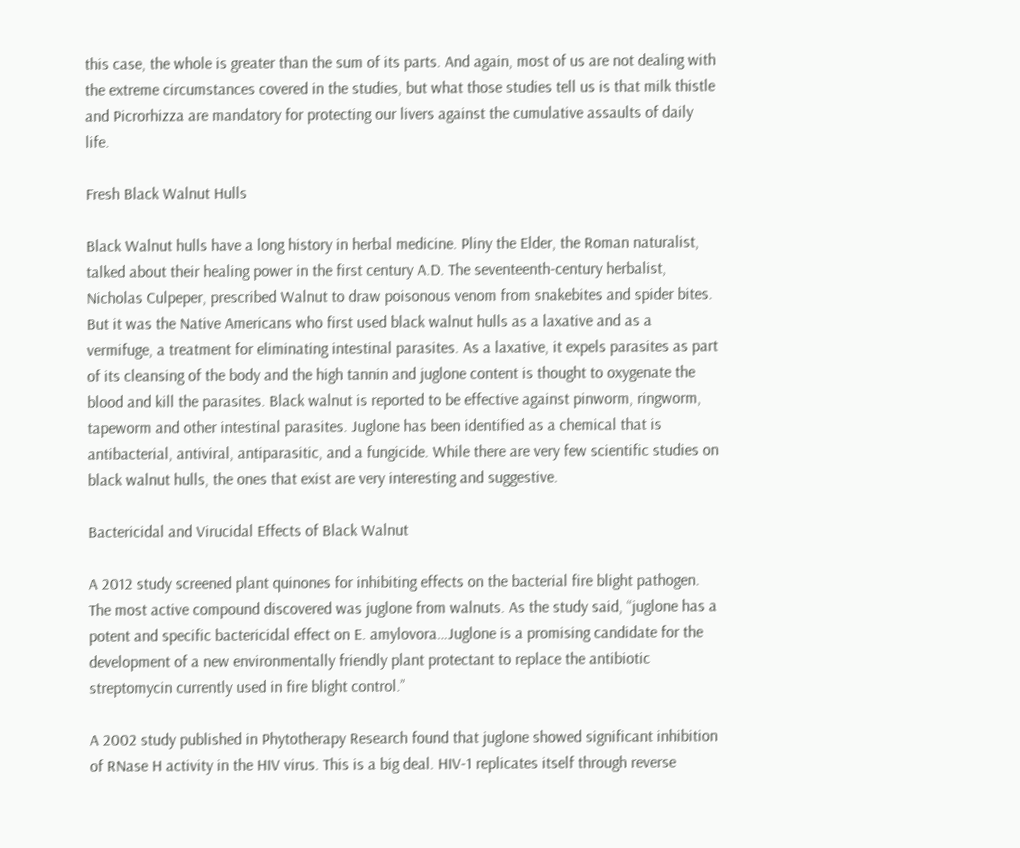this case, the whole is greater than the sum of its parts. And again, most of us are not dealing with the extreme circumstances covered in the studies, but what those studies tell us is that milk thistle and Picrorhizza are mandatory for protecting our livers against the cumulative assaults of daily life.

Fresh Black Walnut Hulls

Black Walnut hulls have a long history in herbal medicine. Pliny the Elder, the Roman naturalist, talked about their healing power in the first century A.D. The seventeenth-century herbalist, Nicholas Culpeper, prescribed Walnut to draw poisonous venom from snakebites and spider bites.  But it was the Native Americans who first used black walnut hulls as a laxative and as a vermifuge, a treatment for eliminating intestinal parasites. As a laxative, it expels parasites as part of its cleansing of the body and the high tannin and juglone content is thought to oxygenate the blood and kill the parasites. Black walnut is reported to be effective against pinworm, ringworm, tapeworm and other intestinal parasites. Juglone has been identified as a chemical that is antibacterial, antiviral, antiparasitic, and a fungicide. While there are very few scientific studies on black walnut hulls, the ones that exist are very interesting and suggestive.

Bactericidal and Virucidal Effects of Black Walnut

A 2012 study screened plant quinones for inhibiting effects on the bacterial fire blight pathogen. The most active compound discovered was juglone from walnuts. As the study said, “juglone has a potent and specific bactericidal effect on E. amylovora…Juglone is a promising candidate for the development of a new environmentally friendly plant protectant to replace the antibiotic streptomycin currently used in fire blight control.”

A 2002 study published in Phytotherapy Research found that juglone showed significant inhibition of RNase H activity in the HIV virus. This is a big deal. HIV-1 replicates itself through reverse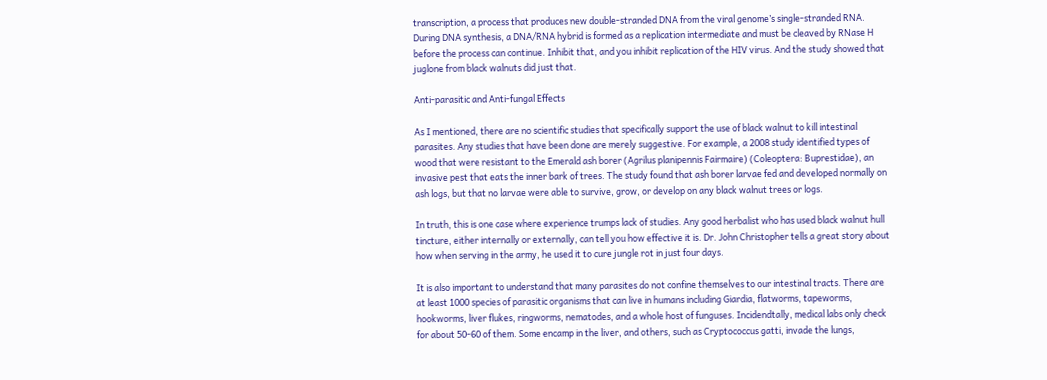transcription, a process that produces new double-stranded DNA from the viral genome’s single-stranded RNA. During DNA synthesis, a DNA/RNA hybrid is formed as a replication intermediate and must be cleaved by RNase H before the process can continue. Inhibit that, and you inhibit replication of the HIV virus. And the study showed that juglone from black walnuts did just that.

Anti-parasitic and Anti-fungal Effects

As I mentioned, there are no scientific studies that specifically support the use of black walnut to kill intestinal parasites. Any studies that have been done are merely suggestive. For example, a 2008 study identified types of wood that were resistant to the Emerald ash borer (Agrilus planipennis Fairmaire) (Coleoptera: Buprestidae), an invasive pest that eats the inner bark of trees. The study found that ash borer larvae fed and developed normally on ash logs, but that no larvae were able to survive, grow, or develop on any black walnut trees or logs.

In truth, this is one case where experience trumps lack of studies. Any good herbalist who has used black walnut hull tincture, either internally or externally, can tell you how effective it is. Dr. John Christopher tells a great story about how when serving in the army, he used it to cure jungle rot in just four days.

It is also important to understand that many parasites do not confine themselves to our intestinal tracts. There are at least 1000 species of parasitic organisms that can live in humans including Giardia, flatworms, tapeworms, hookworms, liver flukes, ringworms, nematodes, and a whole host of funguses. Incidendtally, medical labs only check for about 50-60 of them. Some encamp in the liver, and others, such as Cryptococcus gatti, invade the lungs,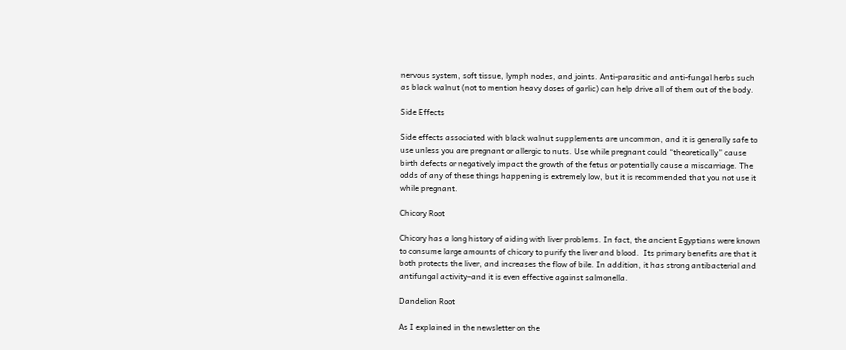nervous system, soft tissue, lymph nodes, and joints. Anti-parasitic and anti-fungal herbs such as black walnut (not to mention heavy doses of garlic) can help drive all of them out of the body.

Side Effects

Side effects associated with black walnut supplements are uncommon, and it is generally safe to use unless you are pregnant or allergic to nuts. Use while pregnant could “theoretically” cause birth defects or negatively impact the growth of the fetus or potentially cause a miscarriage. The odds of any of these things happening is extremely low, but it is recommended that you not use it while pregnant.

Chicory Root

Chicory has a long history of aiding with liver problems. In fact, the ancient Egyptians were known to consume large amounts of chicory to purify the liver and blood.  Its primary benefits are that it both protects the liver, and increases the flow of bile. In addition, it has strong antibacterial and antifungal activity–and it is even effective against salmonella.

Dandelion Root

As I explained in the newsletter on the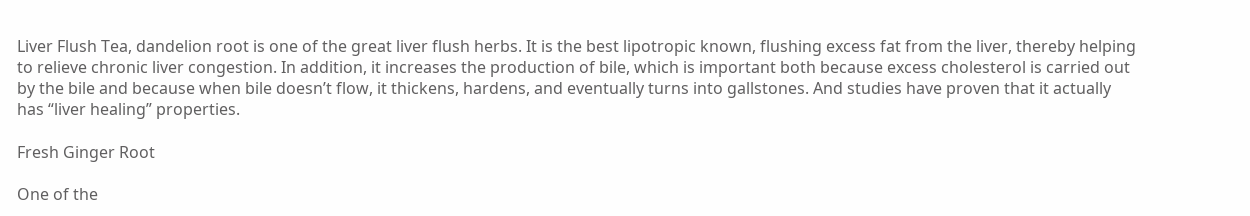Liver Flush Tea, dandelion root is one of the great liver flush herbs. It is the best lipotropic known, flushing excess fat from the liver, thereby helping to relieve chronic liver congestion. In addition, it increases the production of bile, which is important both because excess cholesterol is carried out by the bile and because when bile doesn’t flow, it thickens, hardens, and eventually turns into gallstones. And studies have proven that it actually has “liver healing” properties.

Fresh Ginger Root

One of the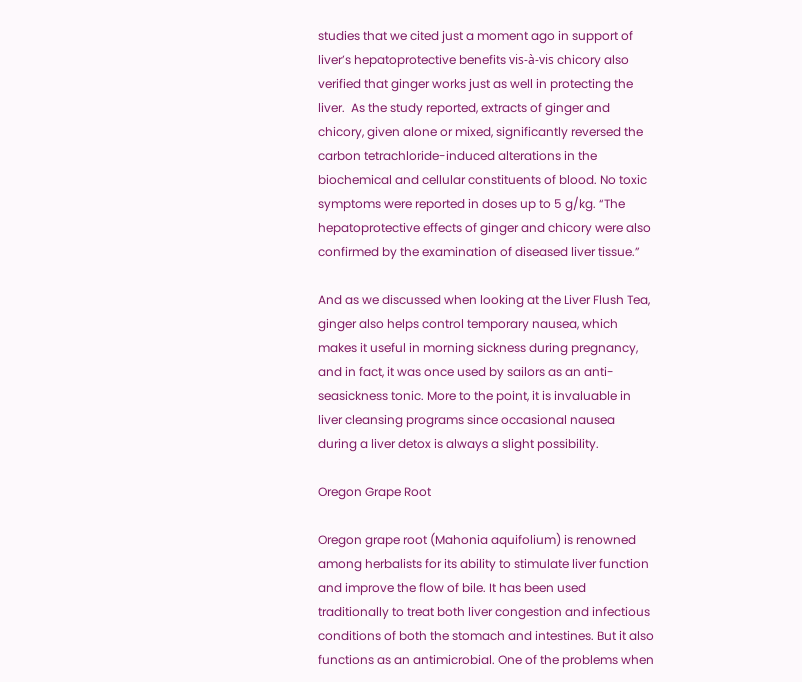studies that we cited just a moment ago in support of liver’s hepatoprotective benefits vis-à-vis chicory also verified that ginger works just as well in protecting the liver.  As the study reported, extracts of ginger and chicory, given alone or mixed, significantly reversed the carbon tetrachloride-induced alterations in the biochemical and cellular constituents of blood. No toxic symptoms were reported in doses up to 5 g/kg. “The hepatoprotective effects of ginger and chicory were also confirmed by the examination of diseased liver tissue.”

And as we discussed when looking at the Liver Flush Tea, ginger also helps control temporary nausea, which makes it useful in morning sickness during pregnancy, and in fact, it was once used by sailors as an anti-seasickness tonic. More to the point, it is invaluable in liver cleansing programs since occasional nausea during a liver detox is always a slight possibility.

Oregon Grape Root

Oregon grape root (Mahonia aquifolium) is renowned among herbalists for its ability to stimulate liver function and improve the flow of bile. It has been used traditionally to treat both liver congestion and infectious conditions of both the stomach and intestines. But it also functions as an antimicrobial. One of the problems when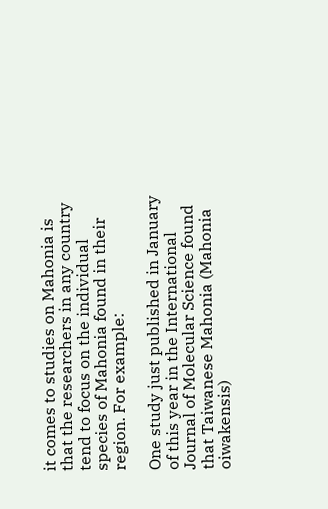it comes to studies on Mahonia is that the researchers in any country tend to focus on the individual species of Mahonia found in their region. For example:

One study just published in January of this year in the International Journal of Molecular Science found that Taiwanese Mahonia (Mahonia oiwakensis)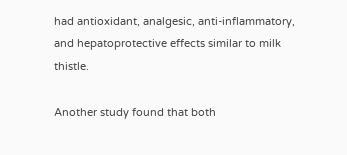had antioxidant, analgesic, anti-inflammatory, and hepatoprotective effects similar to milk thistle.

Another study found that both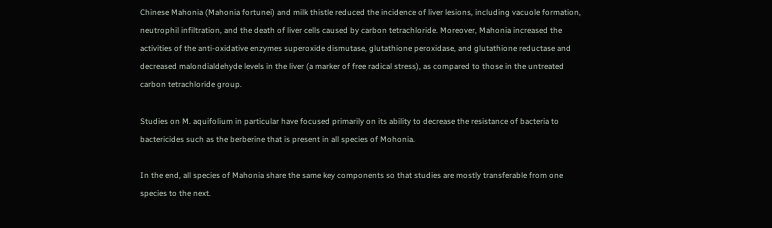Chinese Mahonia (Mahonia fortunei) and milk thistle reduced the incidence of liver lesions, including vacuole formation, neutrophil infiltration, and the death of liver cells caused by carbon tetrachloride. Moreover, Mahonia increased the activities of the anti-oxidative enzymes superoxide dismutase, glutathione peroxidase, and glutathione reductase and decreased malondialdehyde levels in the liver (a marker of free radical stress), as compared to those in the untreated carbon tetrachloride group.

Studies on M. aquifolium in particular have focused primarily on its ability to decrease the resistance of bacteria to bactericides such as the berberine that is present in all species of Mohonia.

In the end, all species of Mahonia share the same key components so that studies are mostly transferable from one species to the next.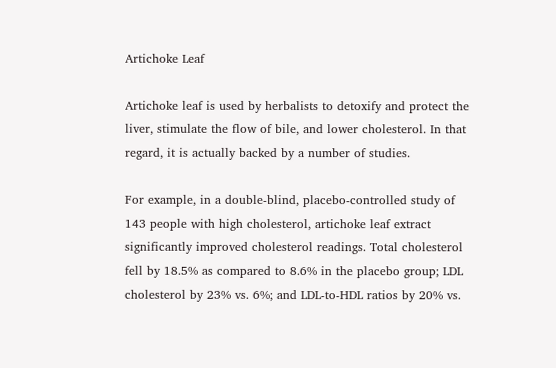Artichoke Leaf

Artichoke leaf is used by herbalists to detoxify and protect the liver, stimulate the flow of bile, and lower cholesterol. In that regard, it is actually backed by a number of studies.

For example, in a double-blind, placebo-controlled study of 143 people with high cholesterol, artichoke leaf extract significantly improved cholesterol readings. Total cholesterol fell by 18.5% as compared to 8.6% in the placebo group; LDL cholesterol by 23% vs. 6%; and LDL-to-HDL ratios by 20% vs.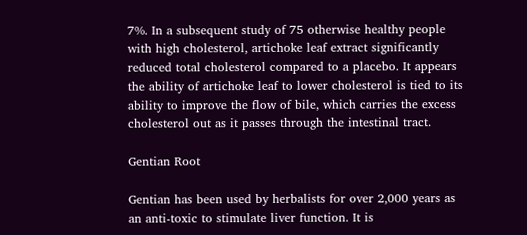7%. In a subsequent study of 75 otherwise healthy people with high cholesterol, artichoke leaf extract significantly reduced total cholesterol compared to a placebo. It appears the ability of artichoke leaf to lower cholesterol is tied to its ability to improve the flow of bile, which carries the excess cholesterol out as it passes through the intestinal tract.

Gentian Root

Gentian has been used by herbalists for over 2,000 years as an anti-toxic to stimulate liver function. It is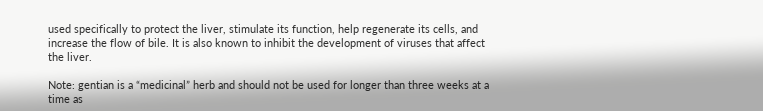used specifically to protect the liver, stimulate its function, help regenerate its cells, and increase the flow of bile. It is also known to inhibit the development of viruses that affect the liver.

Note: gentian is a “medicinal” herb and should not be used for longer than three weeks at a time as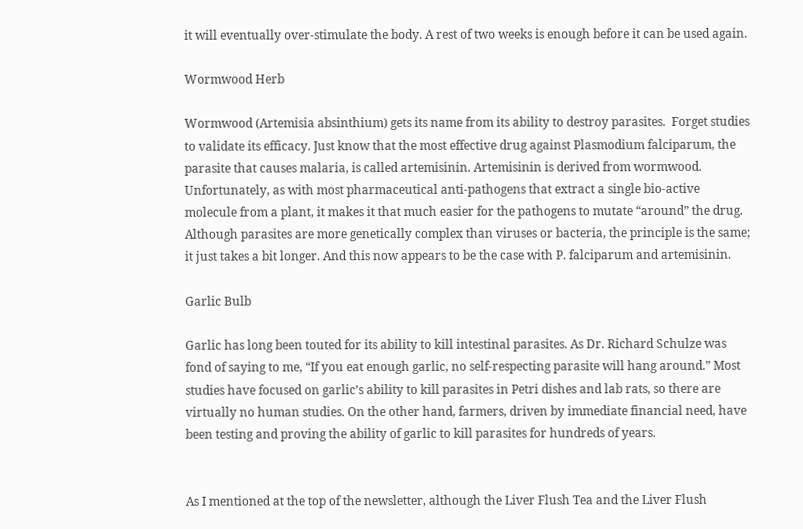it will eventually over-stimulate the body. A rest of two weeks is enough before it can be used again.

Wormwood Herb

Wormwood (Artemisia absinthium) gets its name from its ability to destroy parasites.  Forget studies to validate its efficacy. Just know that the most effective drug against Plasmodium falciparum, the parasite that causes malaria, is called artemisinin. Artemisinin is derived from wormwood. Unfortunately, as with most pharmaceutical anti-pathogens that extract a single bio-active molecule from a plant, it makes it that much easier for the pathogens to mutate “around” the drug. Although parasites are more genetically complex than viruses or bacteria, the principle is the same; it just takes a bit longer. And this now appears to be the case with P. falciparum and artemisinin.

Garlic Bulb

Garlic has long been touted for its ability to kill intestinal parasites. As Dr. Richard Schulze was fond of saying to me, “If you eat enough garlic, no self-respecting parasite will hang around.” Most studies have focused on garlic’s ability to kill parasites in Petri dishes and lab rats, so there are virtually no human studies. On the other hand, farmers, driven by immediate financial need, have been testing and proving the ability of garlic to kill parasites for hundreds of years.


As I mentioned at the top of the newsletter, although the Liver Flush Tea and the Liver Flush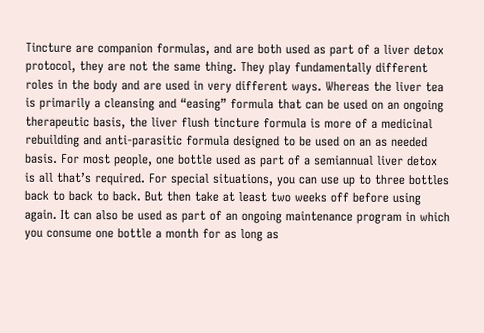Tincture are companion formulas, and are both used as part of a liver detox protocol, they are not the same thing. They play fundamentally different roles in the body and are used in very different ways. Whereas the liver tea is primarily a cleansing and “easing” formula that can be used on an ongoing therapeutic basis, the liver flush tincture formula is more of a medicinal rebuilding and anti-parasitic formula designed to be used on an as needed basis. For most people, one bottle used as part of a semiannual liver detox is all that’s required. For special situations, you can use up to three bottles back to back to back. But then take at least two weeks off before using again. It can also be used as part of an ongoing maintenance program in which you consume one bottle a month for as long as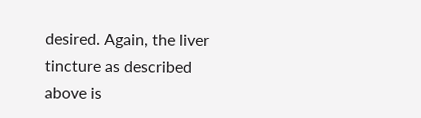desired. Again, the liver tincture as described above is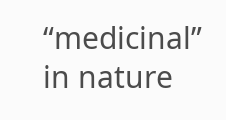“medicinal” in nature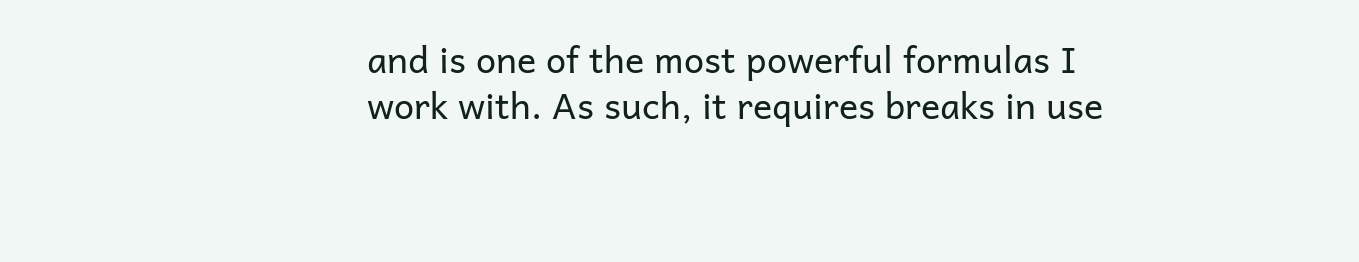and is one of the most powerful formulas I work with. As such, it requires breaks in use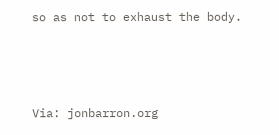so as not to exhaust the body.



Via: jonbarron.org